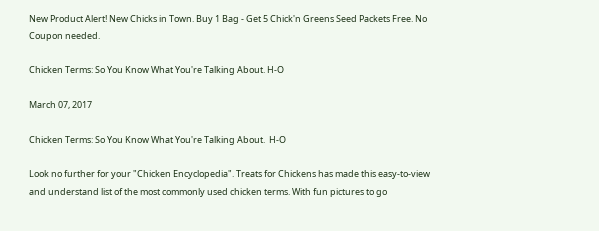New Product Alert! New Chicks in Town. Buy 1 Bag - Get 5 Chick'n Greens Seed Packets Free. No Coupon needed.

Chicken Terms: So You Know What You're Talking About. H-O

March 07, 2017

Chicken Terms: So You Know What You're Talking About.  H-O

Look no further for your "Chicken Encyclopedia". Treats for Chickens has made this easy-to-view and understand list of the most commonly used chicken terms. With fun pictures to go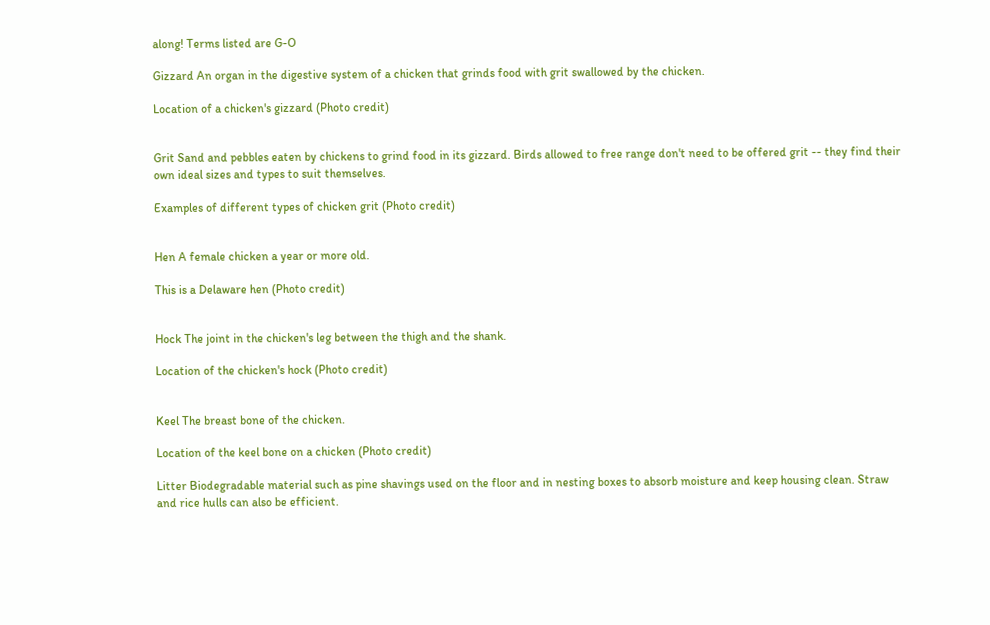along! Terms listed are G-O

Gizzard An organ in the digestive system of a chicken that grinds food with grit swallowed by the chicken.

Location of a chicken's gizzard (Photo credit)


Grit Sand and pebbles eaten by chickens to grind food in its gizzard. Birds allowed to free range don't need to be offered grit -- they find their own ideal sizes and types to suit themselves.

Examples of different types of chicken grit (Photo credit)


Hen A female chicken a year or more old.

This is a Delaware hen (Photo credit)


Hock The joint in the chicken's leg between the thigh and the shank.

Location of the chicken's hock (Photo credit)


Keel The breast bone of the chicken.

Location of the keel bone on a chicken (Photo credit)

Litter Biodegradable material such as pine shavings used on the floor and in nesting boxes to absorb moisture and keep housing clean. Straw and rice hulls can also be efficient.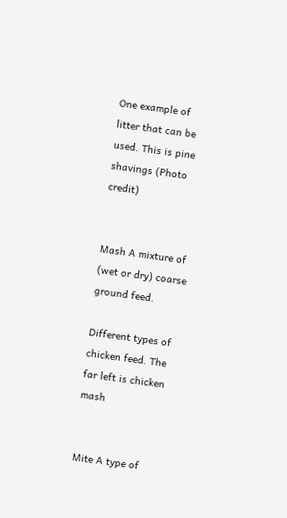One example of litter that can be used. This is pine shavings (Photo credit)


Mash A mixture of (wet or dry) coarse ground feed.

Different types of chicken feed. The far left is chicken mash


Mite A type of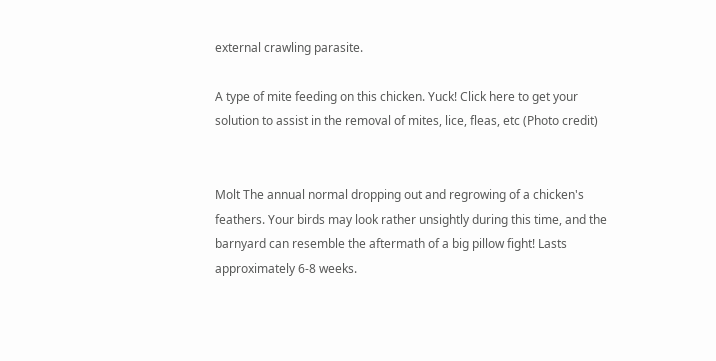external crawling parasite.

A type of mite feeding on this chicken. Yuck! Click here to get your solution to assist in the removal of mites, lice, fleas, etc (Photo credit)


Molt The annual normal dropping out and regrowing of a chicken's feathers. Your birds may look rather unsightly during this time, and the barnyard can resemble the aftermath of a big pillow fight! Lasts approximately 6-8 weeks.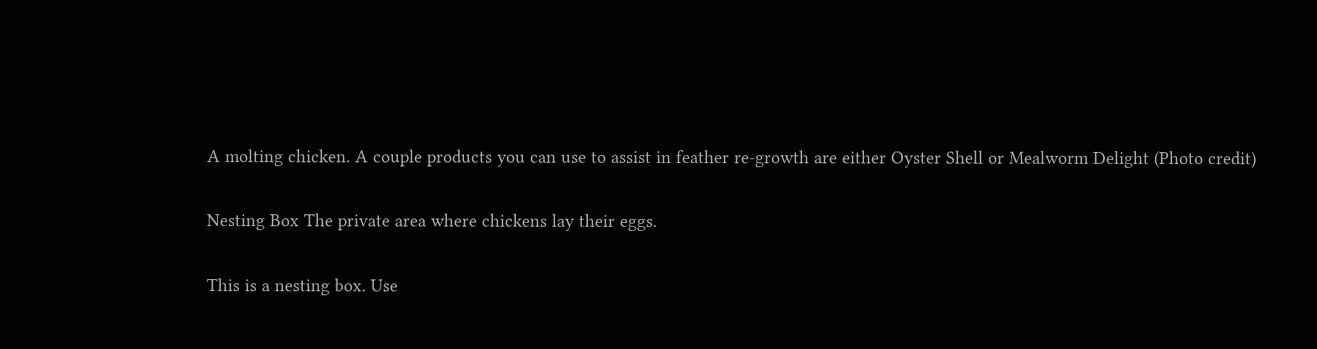A molting chicken. A couple products you can use to assist in feather re-growth are either Oyster Shell or Mealworm Delight (Photo credit)

Nesting Box The private area where chickens lay their eggs.

This is a nesting box. Use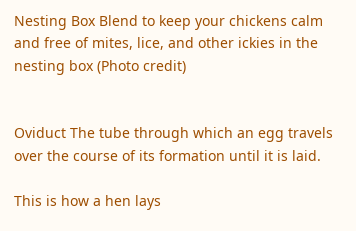Nesting Box Blend to keep your chickens calm and free of mites, lice, and other ickies in the nesting box (Photo credit)


Oviduct The tube through which an egg travels over the course of its formation until it is laid.

This is how a hen lays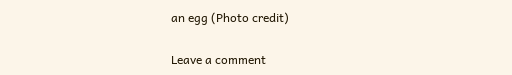an egg (Photo credit)

Leave a comment